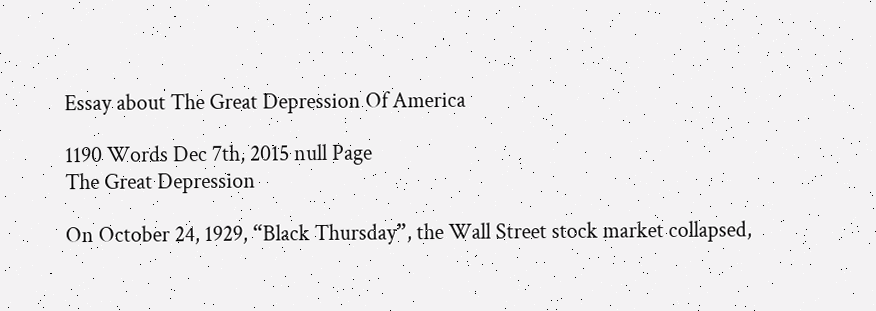Essay about The Great Depression Of America

1190 Words Dec 7th, 2015 null Page
The Great Depression

On October 24, 1929, “Black Thursday”, the Wall Street stock market collapsed,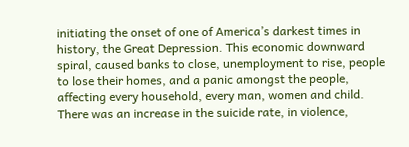initiating the onset of one of America’s darkest times in history, the Great Depression. This economic downward spiral, caused banks to close, unemployment to rise, people to lose their homes, and a panic amongst the people, affecting every household, every man, women and child. There was an increase in the suicide rate, in violence,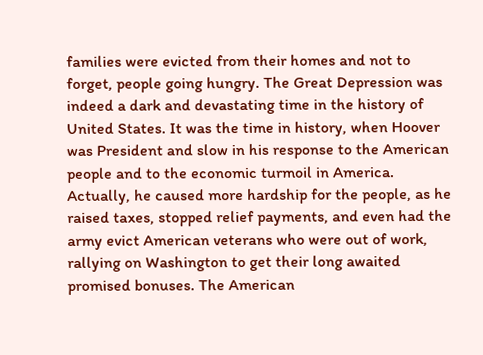families were evicted from their homes and not to forget, people going hungry. The Great Depression was indeed a dark and devastating time in the history of United States. It was the time in history, when Hoover was President and slow in his response to the American people and to the economic turmoil in America. Actually, he caused more hardship for the people, as he raised taxes, stopped relief payments, and even had the army evict American veterans who were out of work, rallying on Washington to get their long awaited promised bonuses. The American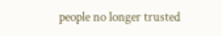people no longer trusted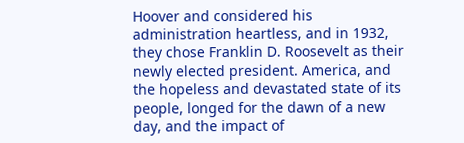Hoover and considered his administration heartless, and in 1932, they chose Franklin D. Roosevelt as their newly elected president. America, and the hopeless and devastated state of its people, longed for the dawn of a new day, and the impact of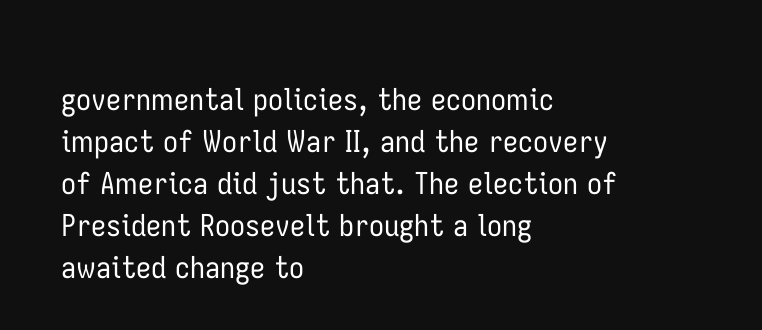governmental policies, the economic impact of World War II, and the recovery of America did just that. The election of President Roosevelt brought a long awaited change to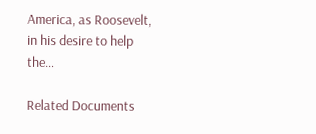America, as Roosevelt, in his desire to help the…

Related Documents